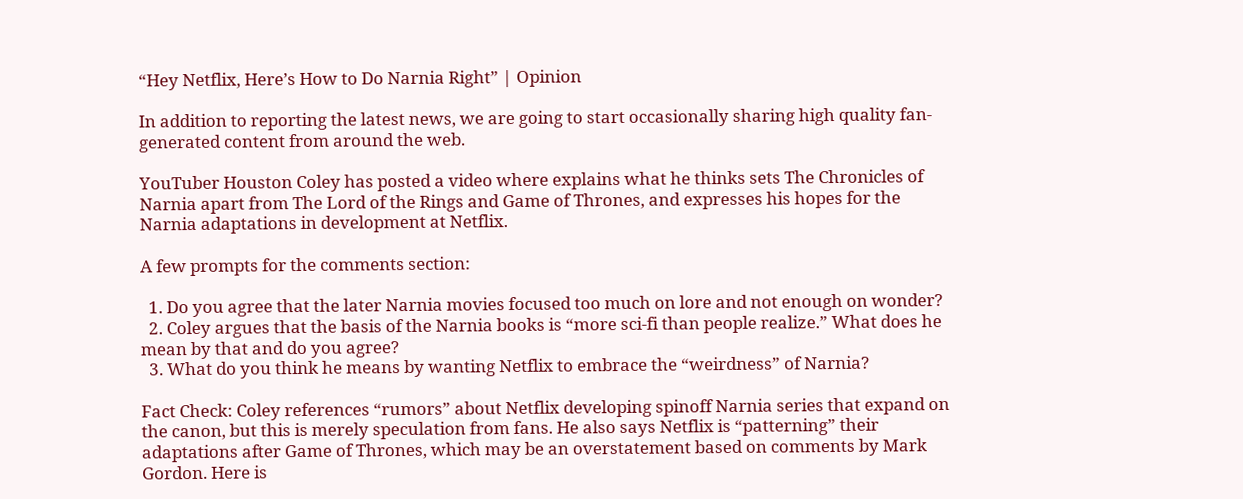“Hey Netflix, Here’s How to Do Narnia Right” | Opinion

In addition to reporting the latest news, we are going to start occasionally sharing high quality fan-generated content from around the web.

YouTuber Houston Coley has posted a video where explains what he thinks sets The Chronicles of Narnia apart from The Lord of the Rings and Game of Thrones, and expresses his hopes for the Narnia adaptations in development at Netflix.

A few prompts for the comments section:

  1. Do you agree that the later Narnia movies focused too much on lore and not enough on wonder?
  2. Coley argues that the basis of the Narnia books is “more sci-fi than people realize.” What does he mean by that and do you agree?
  3. What do you think he means by wanting Netflix to embrace the “weirdness” of Narnia?

Fact Check: Coley references “rumors” about Netflix developing spinoff Narnia series that expand on the canon, but this is merely speculation from fans. He also says Netflix is “patterning” their adaptations after Game of Thrones, which may be an overstatement based on comments by Mark Gordon. Here is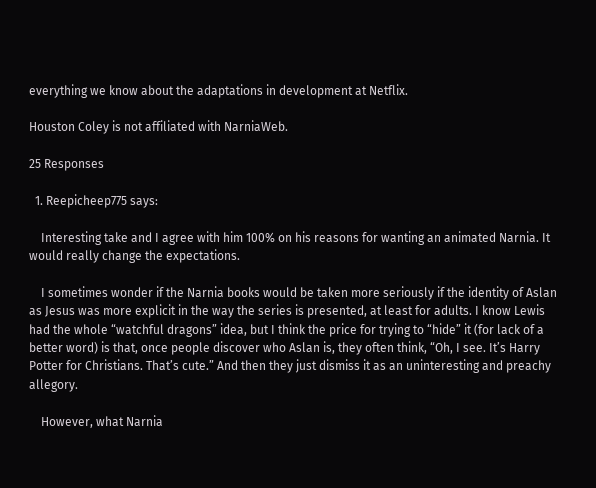everything we know about the adaptations in development at Netflix.

Houston Coley is not affiliated with NarniaWeb.

25 Responses

  1. Reepicheep775 says:

    Interesting take and I agree with him 100% on his reasons for wanting an animated Narnia. It would really change the expectations.

    I sometimes wonder if the Narnia books would be taken more seriously if the identity of Aslan as Jesus was more explicit in the way the series is presented, at least for adults. I know Lewis had the whole “watchful dragons” idea, but I think the price for trying to “hide” it (for lack of a better word) is that, once people discover who Aslan is, they often think, “Oh, I see. It’s Harry Potter for Christians. That’s cute.” And then they just dismiss it as an uninteresting and preachy allegory.

    However, what Narnia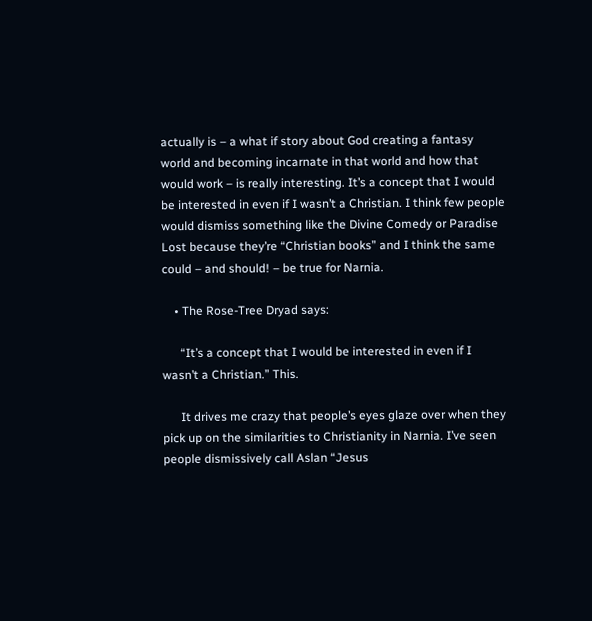actually is – a what if story about God creating a fantasy world and becoming incarnate in that world and how that would work – is really interesting. It’s a concept that I would be interested in even if I wasn’t a Christian. I think few people would dismiss something like the Divine Comedy or Paradise Lost because they’re “Christian books” and I think the same could – and should! – be true for Narnia.

    • The Rose-Tree Dryad says:

      “It’s a concept that I would be interested in even if I wasn’t a Christian.” This.

      It drives me crazy that people’s eyes glaze over when they pick up on the similarities to Christianity in Narnia. I’ve seen people dismissively call Aslan “Jesus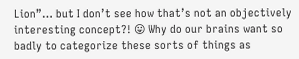Lion”… but I don’t see how that’s not an objectively interesting concept?! 😛 Why do our brains want so badly to categorize these sorts of things as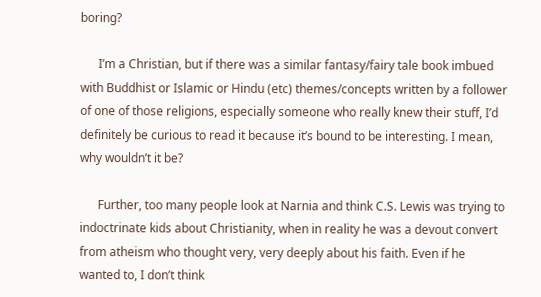boring?

      I’m a Christian, but if there was a similar fantasy/fairy tale book imbued with Buddhist or Islamic or Hindu (etc) themes/concepts written by a follower of one of those religions, especially someone who really knew their stuff, I’d definitely be curious to read it because it’s bound to be interesting. I mean, why wouldn’t it be?

      Further, too many people look at Narnia and think C.S. Lewis was trying to indoctrinate kids about Christianity, when in reality he was a devout convert from atheism who thought very, very deeply about his faith. Even if he wanted to, I don’t think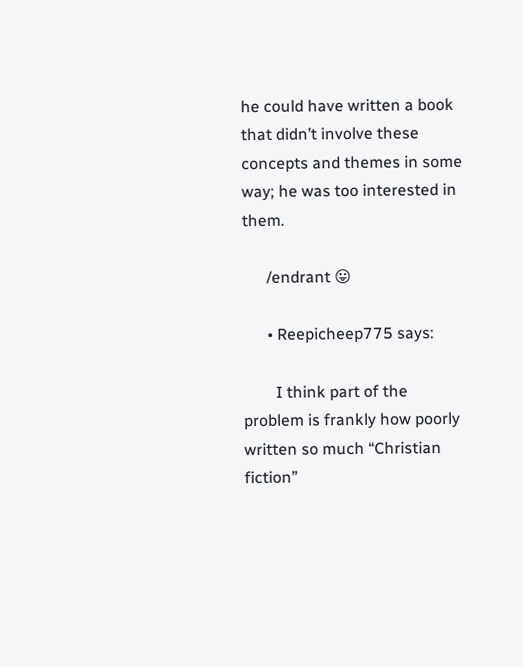he could have written a book that didn’t involve these concepts and themes in some way; he was too interested in them.

      /endrant 😛

      • Reepicheep775 says:

        I think part of the problem is frankly how poorly written so much “Christian fiction”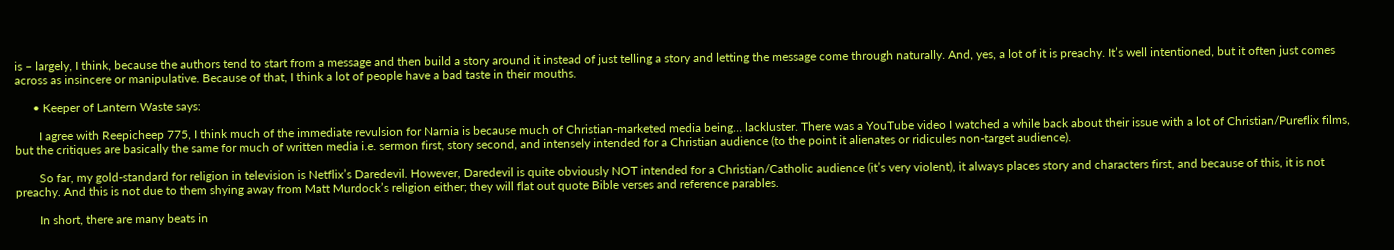is – largely, I think, because the authors tend to start from a message and then build a story around it instead of just telling a story and letting the message come through naturally. And, yes, a lot of it is preachy. It’s well intentioned, but it often just comes across as insincere or manipulative. Because of that, I think a lot of people have a bad taste in their mouths.

      • Keeper of Lantern Waste says:

        I agree with Reepicheep 775, I think much of the immediate revulsion for Narnia is because much of Christian-marketed media being… lackluster. There was a YouTube video I watched a while back about their issue with a lot of Christian/Pureflix films, but the critiques are basically the same for much of written media i.e. sermon first, story second, and intensely intended for a Christian audience (to the point it alienates or ridicules non-target audience).

        So far, my gold-standard for religion in television is Netflix’s Daredevil. However, Daredevil is quite obviously NOT intended for a Christian/Catholic audience (it’s very violent), it always places story and characters first, and because of this, it is not preachy. And this is not due to them shying away from Matt Murdock’s religion either; they will flat out quote Bible verses and reference parables.

        In short, there are many beats in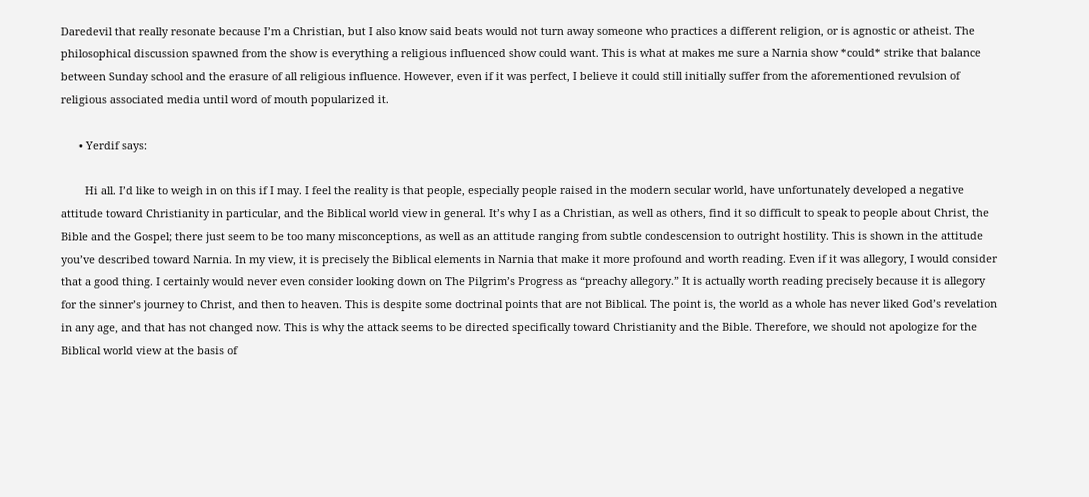Daredevil that really resonate because I’m a Christian, but I also know said beats would not turn away someone who practices a different religion, or is agnostic or atheist. The philosophical discussion spawned from the show is everything a religious influenced show could want. This is what at makes me sure a Narnia show *could* strike that balance between Sunday school and the erasure of all religious influence. However, even if it was perfect, I believe it could still initially suffer from the aforementioned revulsion of religious associated media until word of mouth popularized it.

      • Yerdif says:

        Hi all. I’d like to weigh in on this if I may. I feel the reality is that people, especially people raised in the modern secular world, have unfortunately developed a negative attitude toward Christianity in particular, and the Biblical world view in general. It’s why I as a Christian, as well as others, find it so difficult to speak to people about Christ, the Bible and the Gospel; there just seem to be too many misconceptions, as well as an attitude ranging from subtle condescension to outright hostility. This is shown in the attitude you’ve described toward Narnia. In my view, it is precisely the Biblical elements in Narnia that make it more profound and worth reading. Even if it was allegory, I would consider that a good thing. I certainly would never even consider looking down on The Pilgrim’s Progress as “preachy allegory.” It is actually worth reading precisely because it is allegory for the sinner’s journey to Christ, and then to heaven. This is despite some doctrinal points that are not Biblical. The point is, the world as a whole has never liked God’s revelation in any age, and that has not changed now. This is why the attack seems to be directed specifically toward Christianity and the Bible. Therefore, we should not apologize for the Biblical world view at the basis of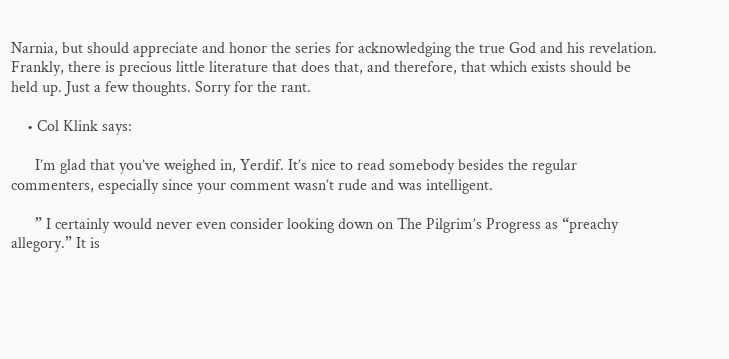Narnia, but should appreciate and honor the series for acknowledging the true God and his revelation. Frankly, there is precious little literature that does that, and therefore, that which exists should be held up. Just a few thoughts. Sorry for the rant.

    • Col Klink says:

      I’m glad that you’ve weighed in, Yerdif. It’s nice to read somebody besides the regular commenters, especially since your comment wasn’t rude and was intelligent.

      ” I certainly would never even consider looking down on The Pilgrim’s Progress as “preachy allegory.” It is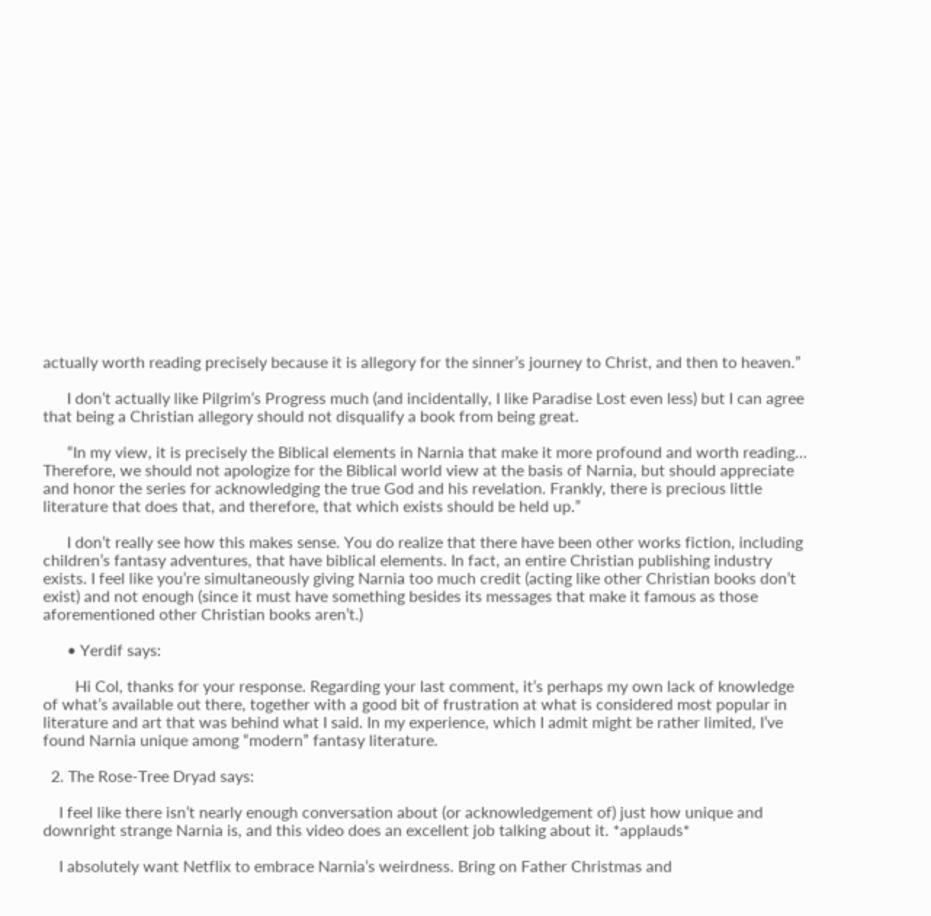actually worth reading precisely because it is allegory for the sinner’s journey to Christ, and then to heaven.”

      I don’t actually like Pilgrim’s Progress much (and incidentally, I like Paradise Lost even less) but I can agree that being a Christian allegory should not disqualify a book from being great.

      “In my view, it is precisely the Biblical elements in Narnia that make it more profound and worth reading… Therefore, we should not apologize for the Biblical world view at the basis of Narnia, but should appreciate and honor the series for acknowledging the true God and his revelation. Frankly, there is precious little literature that does that, and therefore, that which exists should be held up.”

      I don’t really see how this makes sense. You do realize that there have been other works fiction, including children’s fantasy adventures, that have biblical elements. In fact, an entire Christian publishing industry exists. I feel like you’re simultaneously giving Narnia too much credit (acting like other Christian books don’t exist) and not enough (since it must have something besides its messages that make it famous as those aforementioned other Christian books aren’t.)

      • Yerdif says:

        Hi Col, thanks for your response. Regarding your last comment, it’s perhaps my own lack of knowledge of what’s available out there, together with a good bit of frustration at what is considered most popular in literature and art that was behind what I said. In my experience, which I admit might be rather limited, I’ve found Narnia unique among “modern” fantasy literature.

  2. The Rose-Tree Dryad says:

    I feel like there isn’t nearly enough conversation about (or acknowledgement of) just how unique and downright strange Narnia is, and this video does an excellent job talking about it. *applauds*

    I absolutely want Netflix to embrace Narnia’s weirdness. Bring on Father Christmas and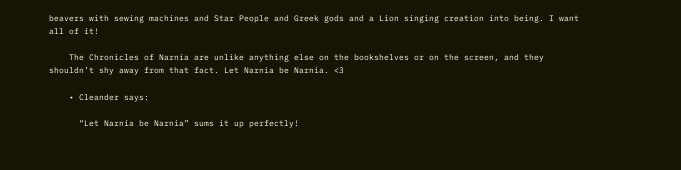beavers with sewing machines and Star People and Greek gods and a Lion singing creation into being. I want all of it!

    The Chronicles of Narnia are unlike anything else on the bookshelves or on the screen, and they shouldn’t shy away from that fact. Let Narnia be Narnia. <3

    • Cleander says:

      “Let Narnia be Narnia” sums it up perfectly!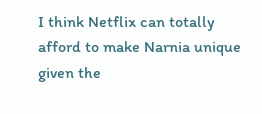I think Netflix can totally afford to make Narnia unique given the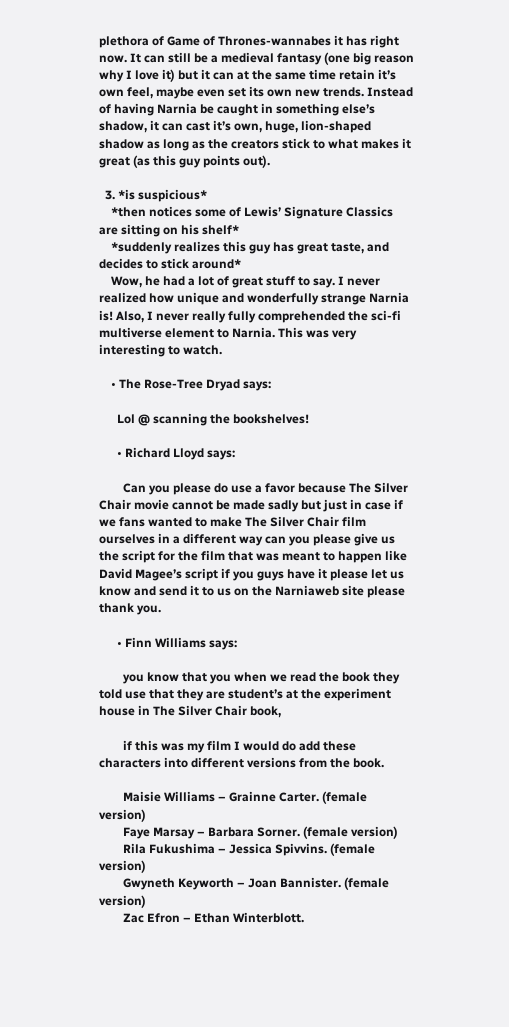plethora of Game of Thrones-wannabes it has right now. It can still be a medieval fantasy (one big reason why I love it) but it can at the same time retain it’s own feel, maybe even set its own new trends. Instead of having Narnia be caught in something else’s shadow, it can cast it’s own, huge, lion-shaped shadow as long as the creators stick to what makes it great (as this guy points out).

  3. *is suspicious*
    *then notices some of Lewis’ Signature Classics are sitting on his shelf*
    *suddenly realizes this guy has great taste, and decides to stick around*
    Wow, he had a lot of great stuff to say. I never realized how unique and wonderfully strange Narnia is! Also, I never really fully comprehended the sci-fi multiverse element to Narnia. This was very interesting to watch.

    • The Rose-Tree Dryad says:

      Lol @ scanning the bookshelves!

      • Richard Lloyd says:

        Can you please do use a favor because The Silver Chair movie cannot be made sadly but just in case if we fans wanted to make The Silver Chair film ourselves in a different way can you please give us the script for the film that was meant to happen like David Magee’s script if you guys have it please let us know and send it to us on the Narniaweb site please thank you.

      • Finn Williams says:

        you know that you when we read the book they told use that they are student’s at the experiment house in The Silver Chair book,

        if this was my film I would do add these characters into different versions from the book.

        Maisie Williams – Grainne Carter. (female version)
        Faye Marsay – Barbara Sorner. (female version)
        Rila Fukushima – Jessica Spivvins. (female version)
        Gwyneth Keyworth – Joan Bannister. (female version)
        Zac Efron – Ethan Winterblott.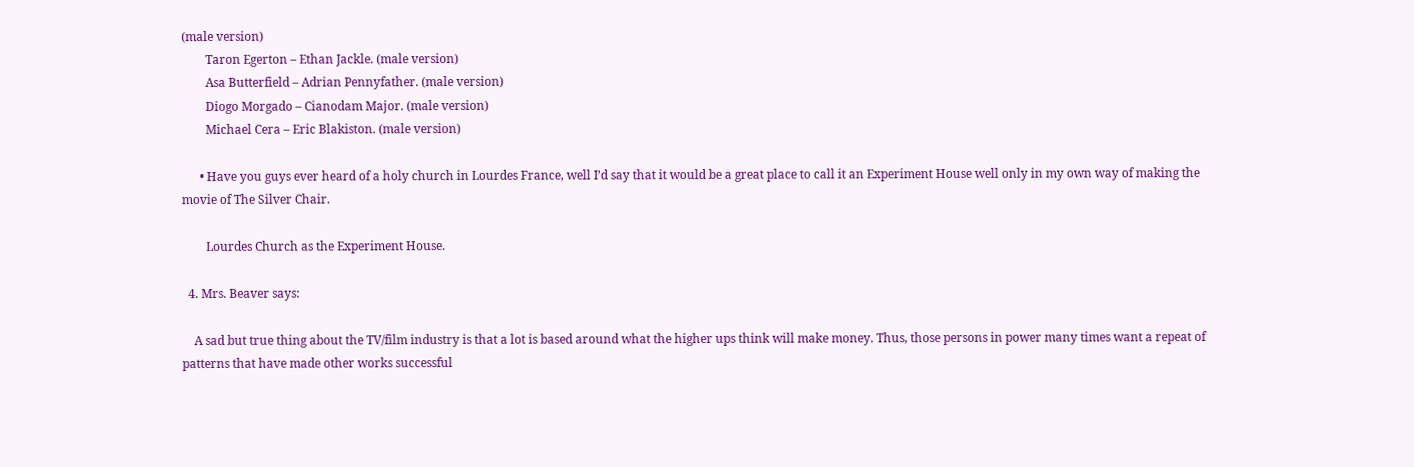(male version)
        Taron Egerton – Ethan Jackle. (male version)
        Asa Butterfield – Adrian Pennyfather. (male version)
        Diogo Morgado – Cianodam Major. (male version)
        Michael Cera – Eric Blakiston. (male version)

      • Have you guys ever heard of a holy church in Lourdes France, well I’d say that it would be a great place to call it an Experiment House well only in my own way of making the movie of The Silver Chair.

        Lourdes Church as the Experiment House.

  4. Mrs. Beaver says:

    A sad but true thing about the TV/film industry is that a lot is based around what the higher ups think will make money. Thus, those persons in power many times want a repeat of patterns that have made other works successful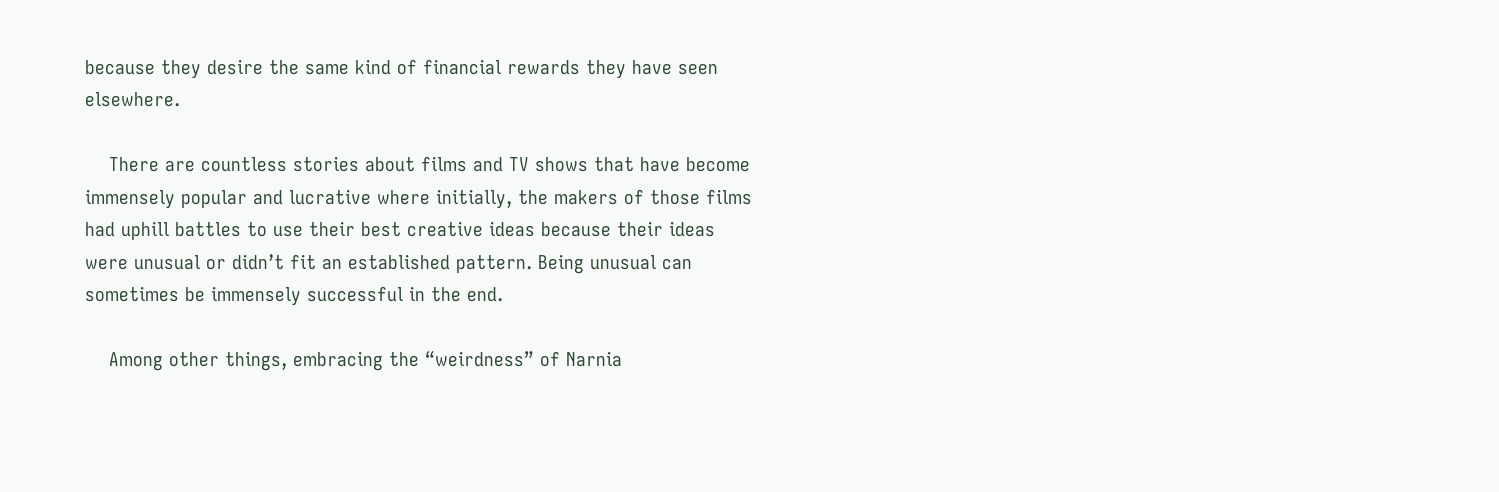because they desire the same kind of financial rewards they have seen elsewhere.

    There are countless stories about films and TV shows that have become immensely popular and lucrative where initially, the makers of those films had uphill battles to use their best creative ideas because their ideas were unusual or didn’t fit an established pattern. Being unusual can sometimes be immensely successful in the end.

    Among other things, embracing the “weirdness” of Narnia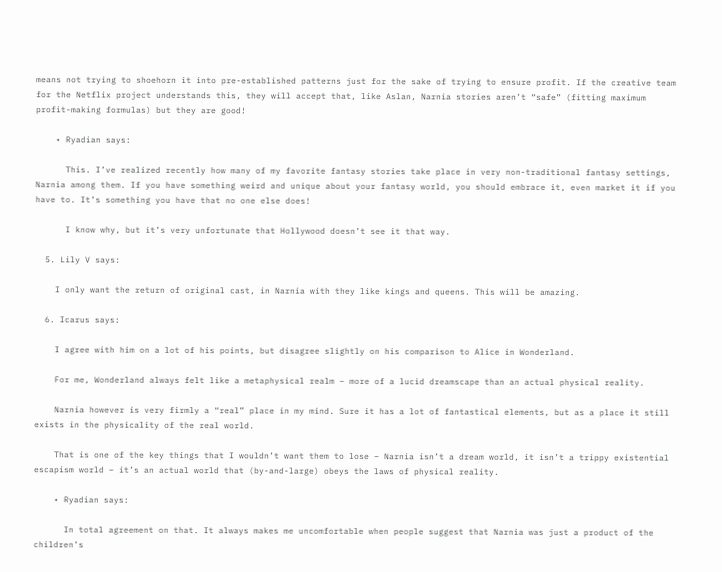means not trying to shoehorn it into pre-established patterns just for the sake of trying to ensure profit. If the creative team for the Netflix project understands this, they will accept that, like Aslan, Narnia stories aren’t “safe” (fitting maximum profit-making formulas) but they are good!

    • Ryadian says:

      This. I’ve realized recently how many of my favorite fantasy stories take place in very non-traditional fantasy settings, Narnia among them. If you have something weird and unique about your fantasy world, you should embrace it, even market it if you have to. It’s something you have that no one else does!

      I know why, but it’s very unfortunate that Hollywood doesn’t see it that way.

  5. Lily V says:

    I only want the return of original cast, in Narnia with they like kings and queens. This will be amazing.

  6. Icarus says:

    I agree with him on a lot of his points, but disagree slightly on his comparison to Alice in Wonderland.

    For me, Wonderland always felt like a metaphysical realm – more of a lucid dreamscape than an actual physical reality.

    Narnia however is very firmly a “real” place in my mind. Sure it has a lot of fantastical elements, but as a place it still exists in the physicality of the real world.

    That is one of the key things that I wouldn’t want them to lose – Narnia isn’t a dream world, it isn’t a trippy existential escapism world – it’s an actual world that (by-and-large) obeys the laws of physical reality.

    • Ryadian says:

      In total agreement on that. It always makes me uncomfortable when people suggest that Narnia was just a product of the children’s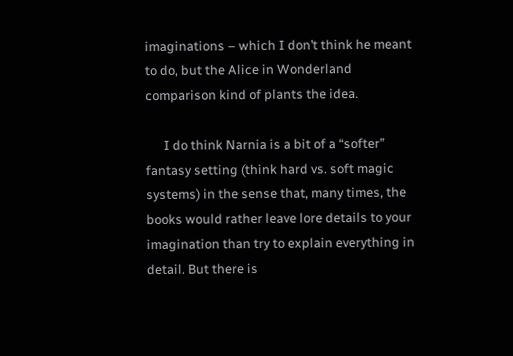imaginations – which I don’t think he meant to do, but the Alice in Wonderland comparison kind of plants the idea.

      I do think Narnia is a bit of a “softer” fantasy setting (think hard vs. soft magic systems) in the sense that, many times, the books would rather leave lore details to your imagination than try to explain everything in detail. But there is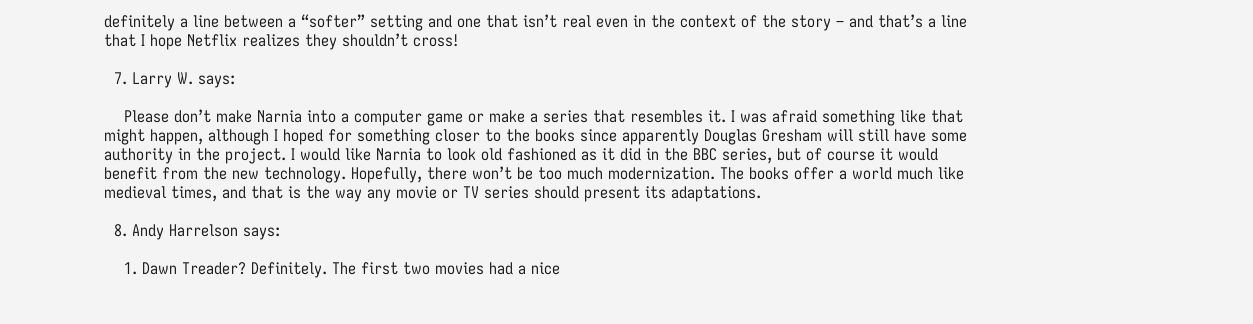definitely a line between a “softer” setting and one that isn’t real even in the context of the story – and that’s a line that I hope Netflix realizes they shouldn’t cross!

  7. Larry W. says:

    Please don’t make Narnia into a computer game or make a series that resembles it. I was afraid something like that might happen, although I hoped for something closer to the books since apparently Douglas Gresham will still have some authority in the project. I would like Narnia to look old fashioned as it did in the BBC series, but of course it would benefit from the new technology. Hopefully, there won’t be too much modernization. The books offer a world much like medieval times, and that is the way any movie or TV series should present its adaptations.

  8. Andy Harrelson says:

    1. Dawn Treader? Definitely. The first two movies had a nice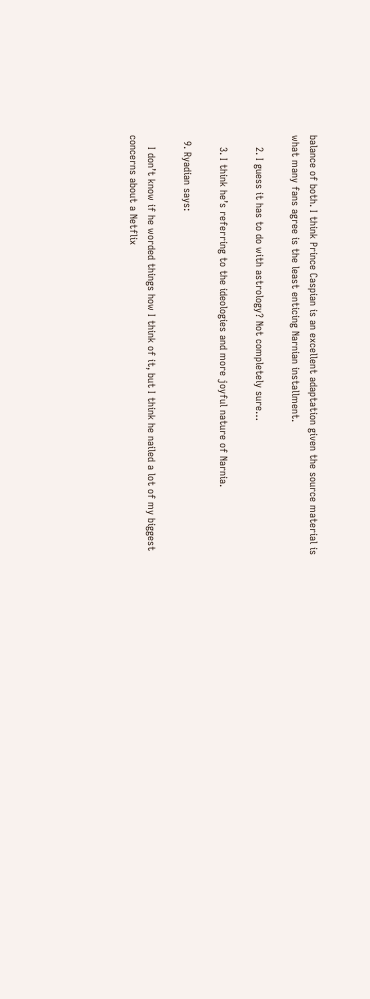balance of both. I think Prince Caspian is an excellent adaptation given the source material is what many fans agree is the least enticing Narnian installment.

    2. I guess it has to do with astrology? Not completely sure…

    3. I think he’s referring to the ideologies and more joyful nature of Narnia.

  9. Ryadian says:

    I don’t know if he worded things how I think of it, but I think he nailed a lot of my biggest concerns about a Netflix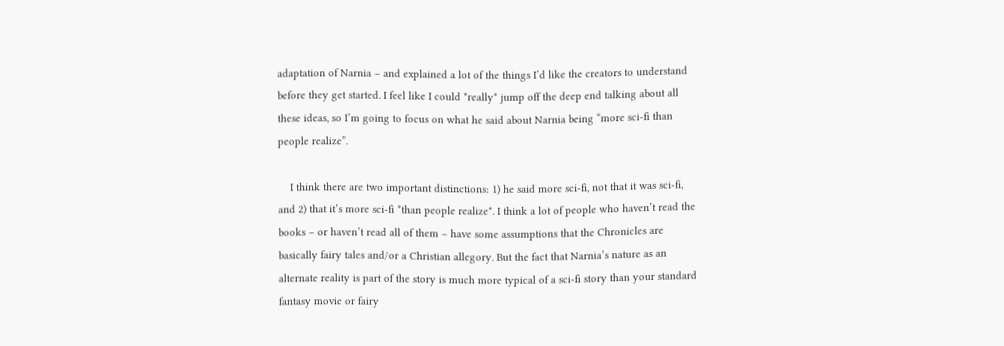adaptation of Narnia – and explained a lot of the things I’d like the creators to understand before they get started. I feel like I could *really* jump off the deep end talking about all these ideas, so I’m going to focus on what he said about Narnia being “more sci-fi than people realize”.

    I think there are two important distinctions: 1) he said more sci-fi, not that it was sci-fi, and 2) that it’s more sci-fi *than people realize*. I think a lot of people who haven’t read the books – or haven’t read all of them – have some assumptions that the Chronicles are basically fairy tales and/or a Christian allegory. But the fact that Narnia’s nature as an alternate reality is part of the story is much more typical of a sci-fi story than your standard fantasy movie or fairy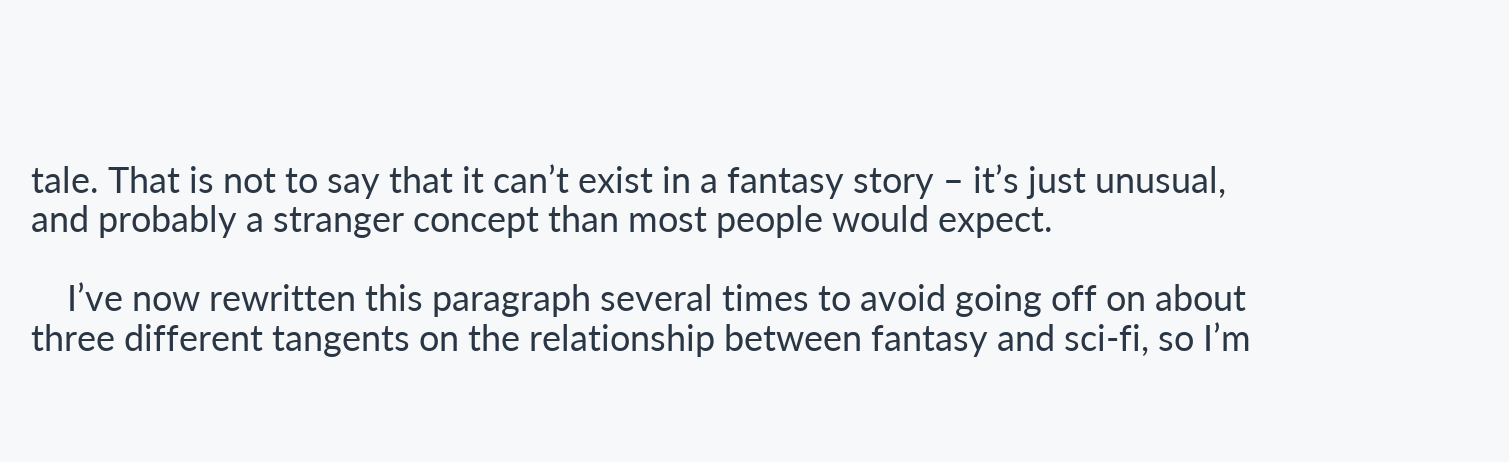tale. That is not to say that it can’t exist in a fantasy story – it’s just unusual, and probably a stranger concept than most people would expect.

    I’ve now rewritten this paragraph several times to avoid going off on about three different tangents on the relationship between fantasy and sci-fi, so I’m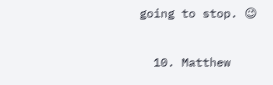going to stop. 😉

  10. Matthew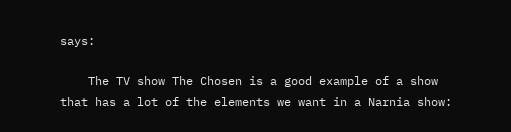says:

    The TV show The Chosen is a good example of a show that has a lot of the elements we want in a Narnia show: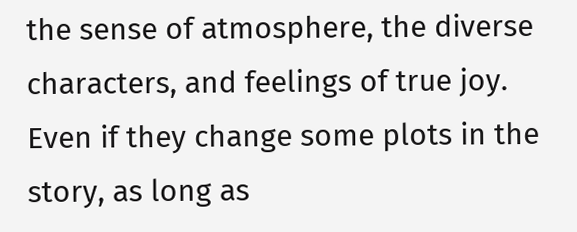the sense of atmosphere, the diverse characters, and feelings of true joy. Even if they change some plots in the story, as long as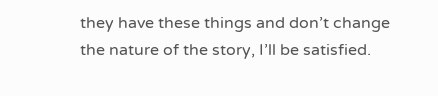they have these things and don’t change the nature of the story, I’ll be satisfied.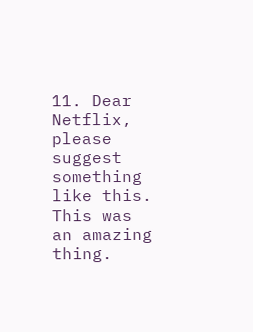11. Dear Netflix, please suggest something like this. This was an amazing thing.